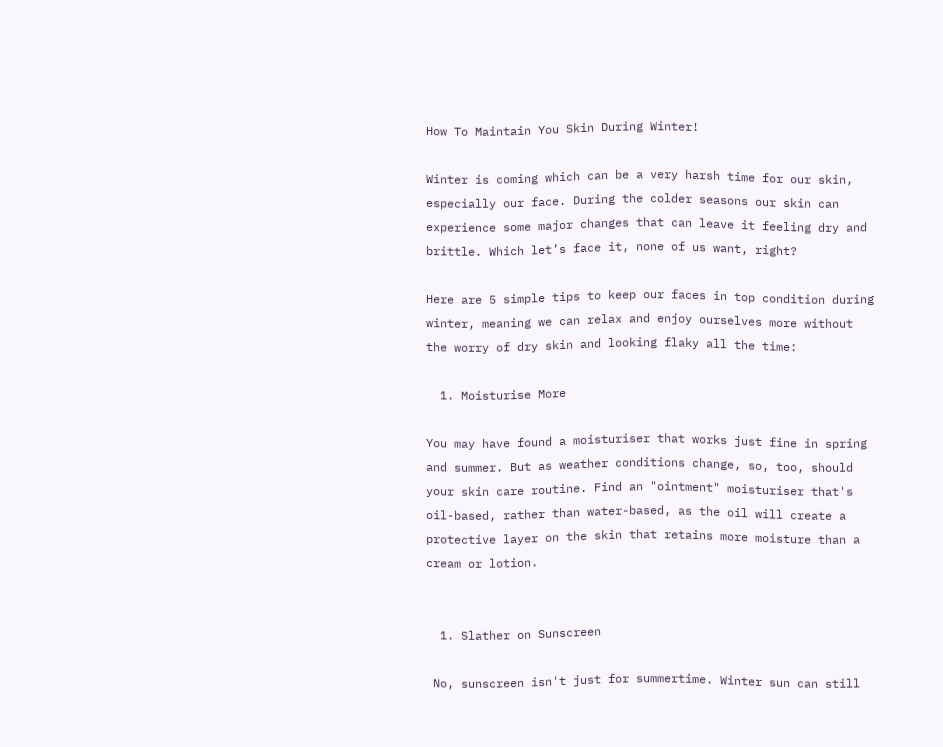How To Maintain You Skin During Winter!

Winter is coming which can be a very harsh time for our skin, especially our face. During the colder seasons our skin can experience some major changes that can leave it feeling dry and brittle. Which let’s face it, none of us want, right?

Here are 5 simple tips to keep our faces in top condition during winter, meaning we can relax and enjoy ourselves more without the worry of dry skin and looking flaky all the time:

  1. Moisturise More

You may have found a moisturiser that works just fine in spring and summer. But as weather conditions change, so, too, should your skin care routine. Find an "ointment" moisturiser that's oil-based, rather than water-based, as the oil will create a protective layer on the skin that retains more moisture than a cream or lotion.


  1. Slather on Sunscreen

 No, sunscreen isn't just for summertime. Winter sun can still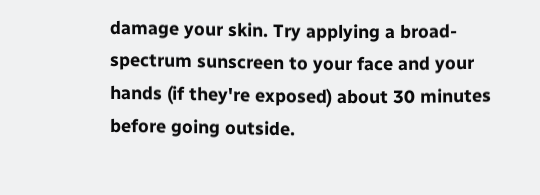damage your skin. Try applying a broad-spectrum sunscreen to your face and your hands (if they're exposed) about 30 minutes before going outside.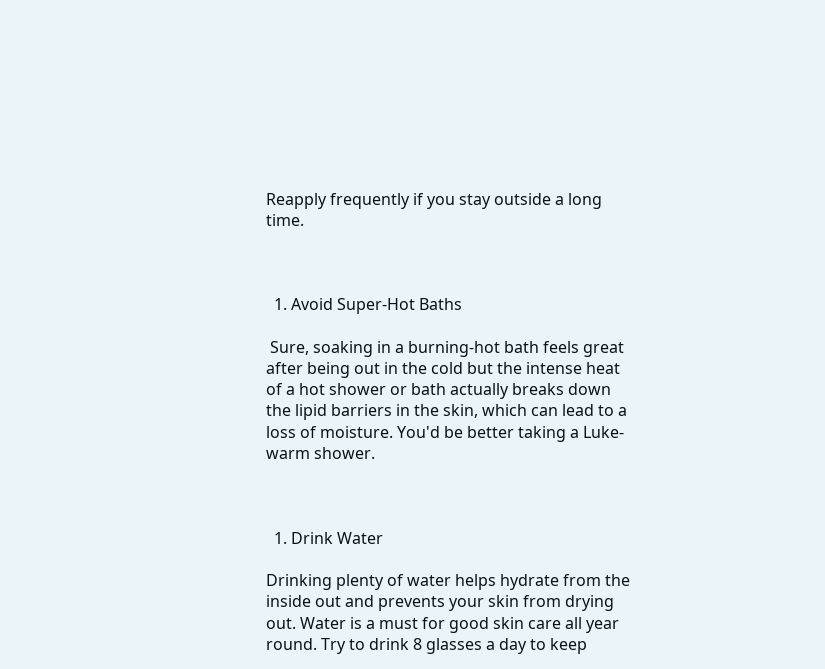Reapply frequently if you stay outside a long time.



  1. Avoid Super-Hot Baths

 Sure, soaking in a burning-hot bath feels great after being out in the cold but the intense heat of a hot shower or bath actually breaks down the lipid barriers in the skin, which can lead to a loss of moisture. You'd be better taking a Luke-warm shower.



  1. Drink Water

Drinking plenty of water helps hydrate from the inside out and prevents your skin from drying out. Water is a must for good skin care all year round. Try to drink 8 glasses a day to keep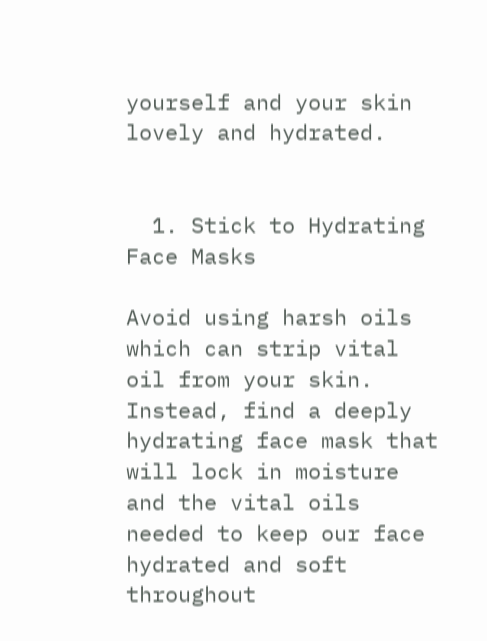yourself and your skin lovely and hydrated.


  1. Stick to Hydrating Face Masks

Avoid using harsh oils which can strip vital oil from your skin. Instead, find a deeply hydrating face mask that will lock in moisture and the vital oils needed to keep our face hydrated and soft throughout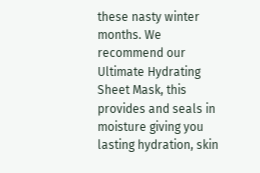these nasty winter months. We recommend our Ultimate Hydrating Sheet Mask, this provides and seals in moisture giving you lasting hydration, skin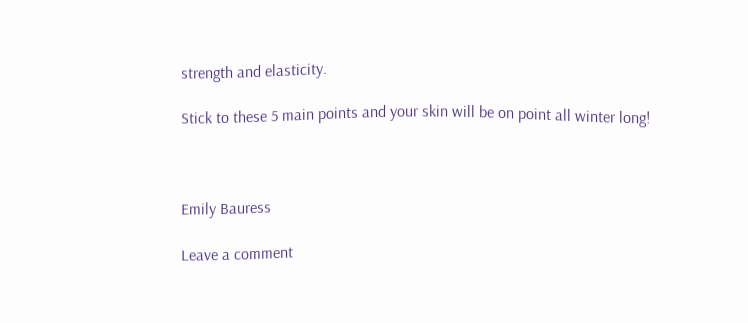strength and elasticity.

Stick to these 5 main points and your skin will be on point all winter long!



Emily Bauress

Leave a comment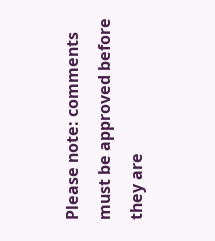Please note: comments must be approved before they are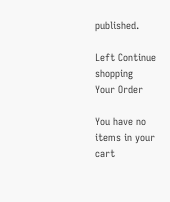published.

Left Continue shopping
Your Order

You have no items in your cart